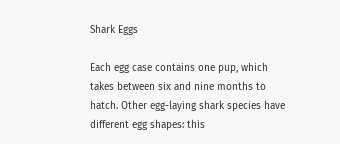Shark Eggs

Each egg case contains one pup, which takes between six and nine months to hatch. Other egg-laying shark species have different egg shapes: this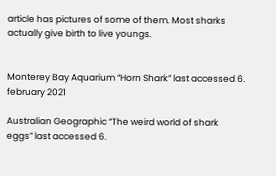article has pictures of some of them. Most sharks actually give birth to live youngs.


Monterey Bay Aquarium “Horn Shark” last accessed 6. february 2021

Australian Geographic “The weird world of shark eggs” last accessed 6.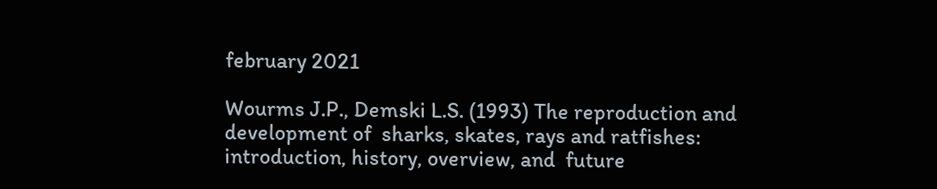february 2021

Wourms J.P., Demski L.S. (1993) The reproduction and development of  sharks, skates, rays and ratfishes: introduction, history, overview, and  future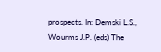prospects. In: Demski L.S., Wourms J.P. (eds) The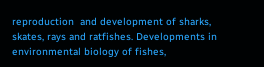reproduction  and development of sharks, skates, rays and ratfishes. Developments in  environmental biology of fishes,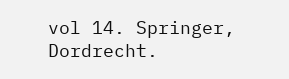vol 14. Springer, Dordrecht.